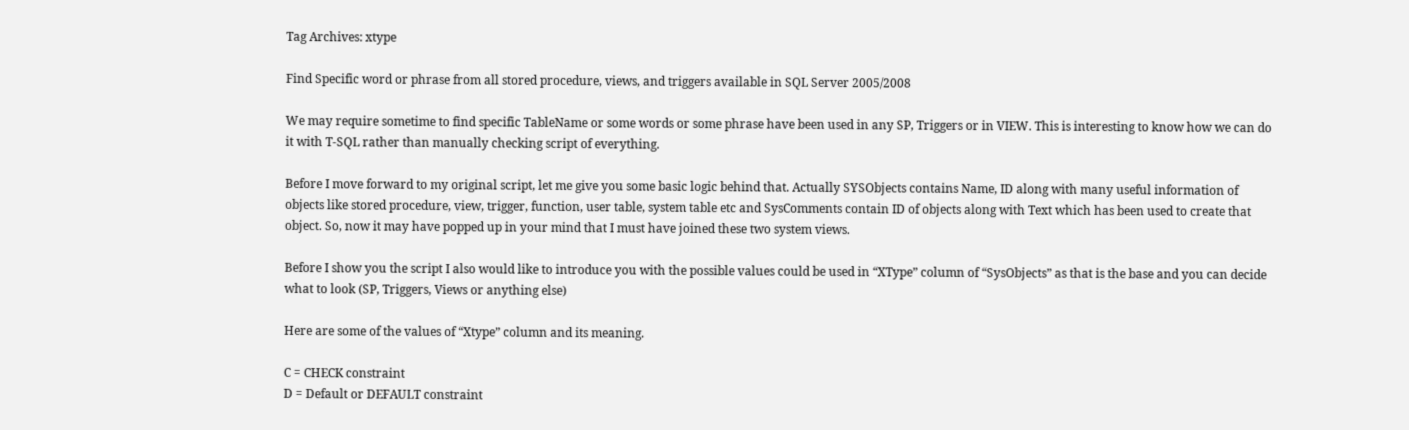Tag Archives: xtype

Find Specific word or phrase from all stored procedure, views, and triggers available in SQL Server 2005/2008

We may require sometime to find specific TableName or some words or some phrase have been used in any SP, Triggers or in VIEW. This is interesting to know how we can do it with T-SQL rather than manually checking script of everything.

Before I move forward to my original script, let me give you some basic logic behind that. Actually SYSObjects contains Name, ID along with many useful information of objects like stored procedure, view, trigger, function, user table, system table etc and SysComments contain ID of objects along with Text which has been used to create that object. So, now it may have popped up in your mind that I must have joined these two system views.

Before I show you the script I also would like to introduce you with the possible values could be used in “XType” column of “SysObjects” as that is the base and you can decide what to look (SP, Triggers, Views or anything else)

Here are some of the values of “Xtype” column and its meaning.

C = CHECK constraint
D = Default or DEFAULT constraint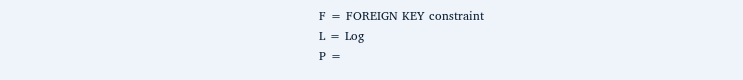F = FOREIGN KEY constraint
L = Log
P =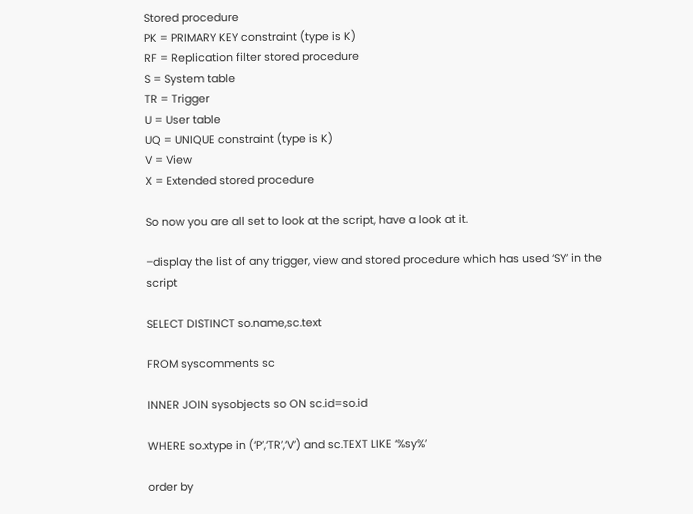Stored procedure
PK = PRIMARY KEY constraint (type is K)
RF = Replication filter stored procedure
S = System table
TR = Trigger
U = User table
UQ = UNIQUE constraint (type is K)
V = View
X = Extended stored procedure

So now you are all set to look at the script, have a look at it.

–display the list of any trigger, view and stored procedure which has used ‘SY’ in the script

SELECT DISTINCT so.name,sc.text

FROM syscomments sc

INNER JOIN sysobjects so ON sc.id=so.id

WHERE so.xtype in (‘P’,‘TR’,‘V’) and sc.TEXT LIKE ‘%sy%’

order by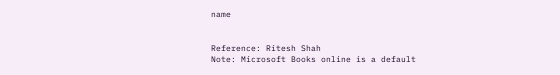name


Reference: Ritesh Shah
Note: Microsoft Books online is a default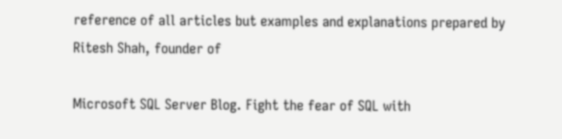reference of all articles but examples and explanations prepared by Ritesh Shah, founder of

Microsoft SQL Server Blog. Fight the fear of SQL with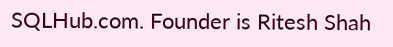SQLHub.com. Founder is Ritesh Shah